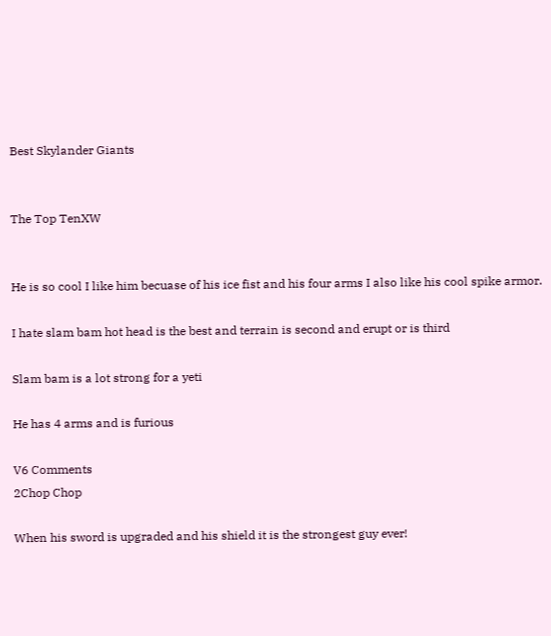Best Skylander Giants


The Top TenXW


He is so cool I like him becuase of his ice fist and his four arms I also like his cool spike armor.

I hate slam bam hot head is the best and terrain is second and erupt or is third

Slam bam is a lot strong for a yeti

He has 4 arms and is furious

V6 Comments
2Chop Chop

When his sword is upgraded and his shield it is the strongest guy ever!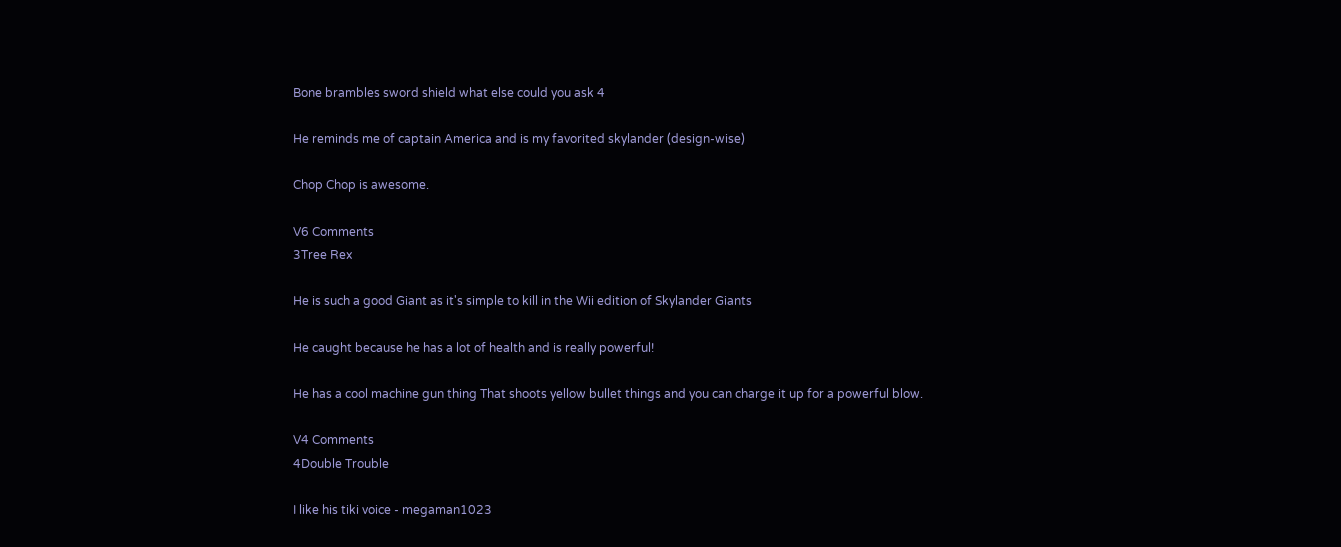Bone brambles sword shield what else could you ask 4

He reminds me of captain America and is my favorited skylander (design-wise)

Chop Chop is awesome.

V6 Comments
3Tree Rex

He is such a good Giant as it's simple to kill in the Wii edition of Skylander Giants

He caught because he has a lot of health and is really powerful!

He has a cool machine gun thing That shoots yellow bullet things and you can charge it up for a powerful blow.

V4 Comments
4Double Trouble

I like his tiki voice - megaman1023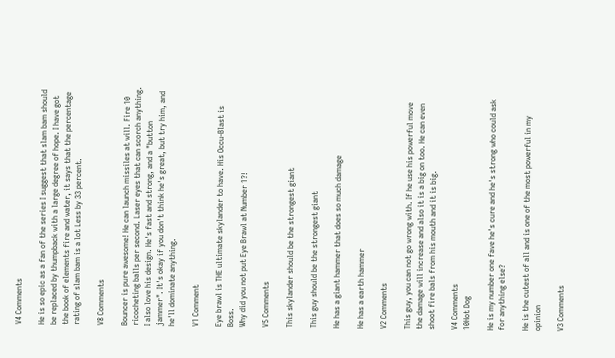V4 Comments

He is so epic as a fan of the series I suggest that slam bam should be replaced by thumpback with a large degree of hope. I have got the book of elements fire and water, it says that the percentage rating of slam bam is a lot Less by 33 percent.

V8 Comments

Bouncer is pure awesome! He can launch missiles at will. Fire 10 ricocheting balls per second. Laser eyes that can scorch anything. I also love his design. He's fast and strong, and a "button jammer". It's okay if you don't think he's great, but try him, and he'll dominate anything.

V1 Comment

Eye brawl is THE ultimate skylander to have. His Occu-Blast is Boss.
Why did you not put Eye Brawl at Number 1?!

V5 Comments

This skylander should be the strongest giant

This guy should be the strongest giant

He has a giant hammer that does so much damage

He has a earth hammer

V2 Comments

This guy, you can not go wrong with. If he use his powerful move the damage will increase and also it is a big on too. He can even shoot fire bals from his mouth and it is big.

V4 Comments
10Hot Dog

He is my number one fave he's cure and he's strong who could ask for anything else?

He is the cutest of all and is one of the most powerful in my opinion

V3 Comments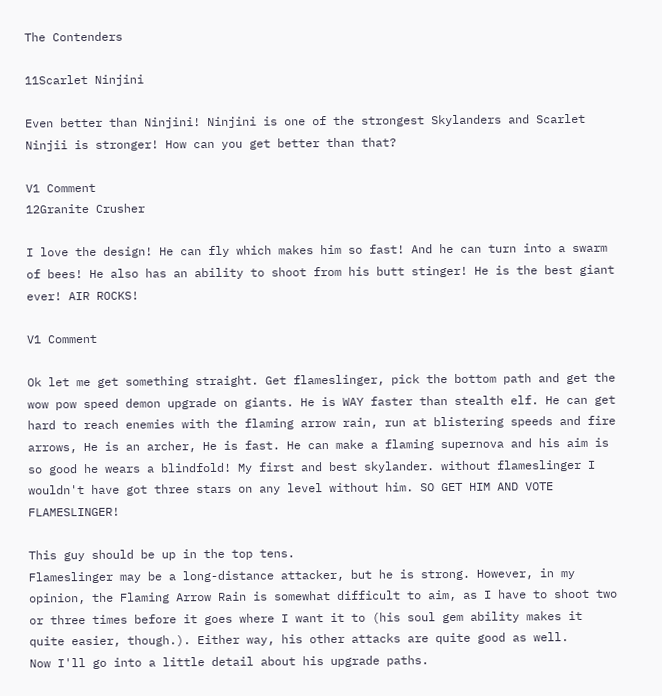The Contenders

11Scarlet Ninjini

Even better than Ninjini! Ninjini is one of the strongest Skylanders and Scarlet Ninjii is stronger! How can you get better than that?

V1 Comment
12Granite Crusher

I love the design! He can fly which makes him so fast! And he can turn into a swarm of bees! He also has an ability to shoot from his butt stinger! He is the best giant ever! AIR ROCKS!

V1 Comment

Ok let me get something straight. Get flameslinger, pick the bottom path and get the wow pow speed demon upgrade on giants. He is WAY faster than stealth elf. He can get hard to reach enemies with the flaming arrow rain, run at blistering speeds and fire arrows, He is an archer, He is fast. He can make a flaming supernova and his aim is so good he wears a blindfold! My first and best skylander. without flameslinger I wouldn't have got three stars on any level without him. SO GET HIM AND VOTE FLAMESLINGER!

This guy should be up in the top tens.
Flameslinger may be a long-distance attacker, but he is strong. However, in my opinion, the Flaming Arrow Rain is somewhat difficult to aim, as I have to shoot two or three times before it goes where I want it to (his soul gem ability makes it quite easier, though.). Either way, his other attacks are quite good as well.
Now I'll go into a little detail about his upgrade paths.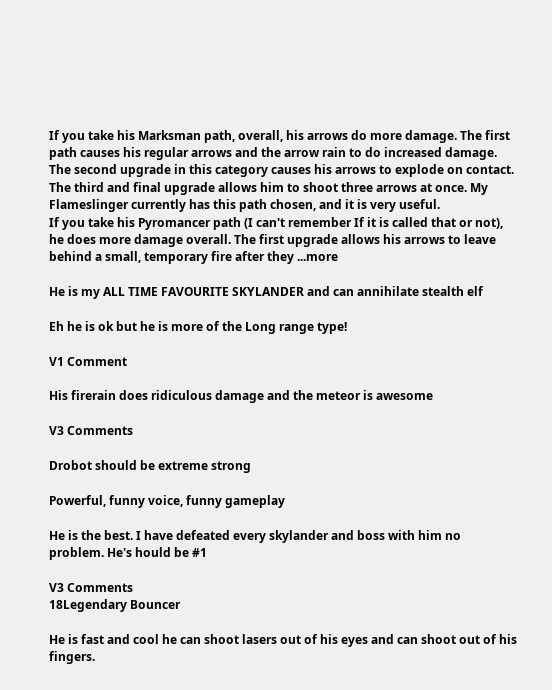If you take his Marksman path, overall, his arrows do more damage. The first path causes his regular arrows and the arrow rain to do increased damage. The second upgrade in this category causes his arrows to explode on contact. The third and final upgrade allows him to shoot three arrows at once. My Flameslinger currently has this path chosen, and it is very useful.
If you take his Pyromancer path (I can't remember If it is called that or not), he does more damage overall. The first upgrade allows his arrows to leave behind a small, temporary fire after they ...more

He is my ALL TIME FAVOURITE SKYLANDER and can annihilate stealth elf

Eh he is ok but he is more of the Long range type!

V1 Comment

His firerain does ridiculous damage and the meteor is awesome

V3 Comments

Drobot should be extreme strong

Powerful, funny voice, funny gameplay

He is the best. I have defeated every skylander and boss with him no problem. He's hould be #1

V3 Comments
18Legendary Bouncer

He is fast and cool he can shoot lasers out of his eyes and can shoot out of his fingers.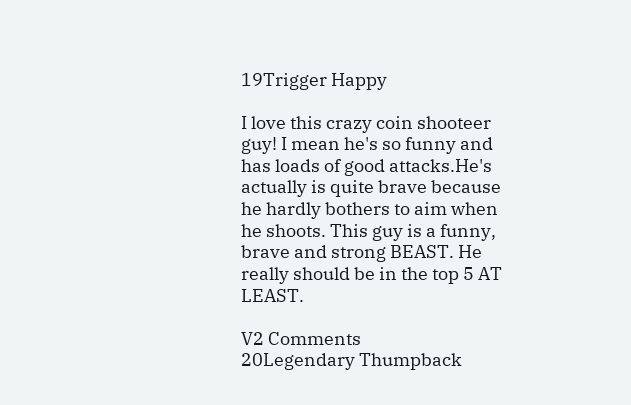19Trigger Happy

I love this crazy coin shooteer guy! I mean he's so funny and has loads of good attacks.He's actually is quite brave because he hardly bothers to aim when he shoots. This guy is a funny, brave and strong BEAST. He really should be in the top 5 AT LEAST.

V2 Comments
20Legendary Thumpback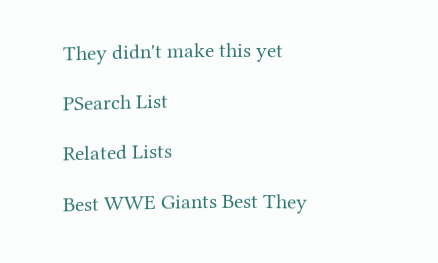They didn't make this yet

PSearch List

Related Lists

Best WWE Giants Best They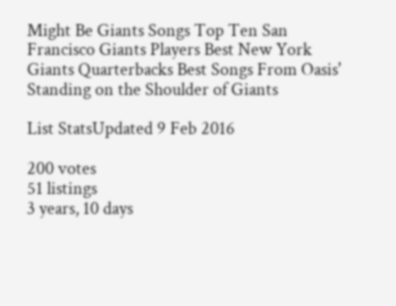Might Be Giants Songs Top Ten San Francisco Giants Players Best New York Giants Quarterbacks Best Songs From Oasis' Standing on the Shoulder of Giants

List StatsUpdated 9 Feb 2016

200 votes
51 listings
3 years, 10 days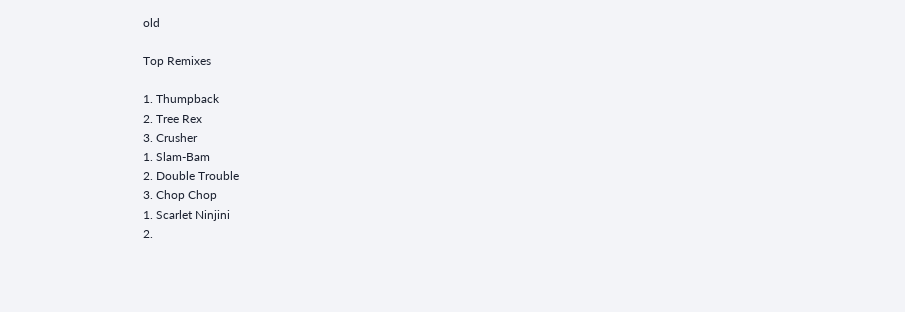old

Top Remixes

1. Thumpback
2. Tree Rex
3. Crusher
1. Slam-Bam
2. Double Trouble
3. Chop Chop
1. Scarlet Ninjini
2.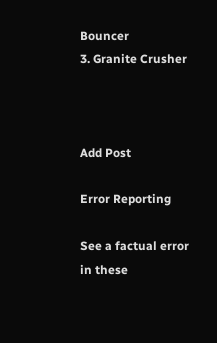Bouncer
3. Granite Crusher



Add Post

Error Reporting

See a factual error in these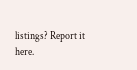listings? Report it here.